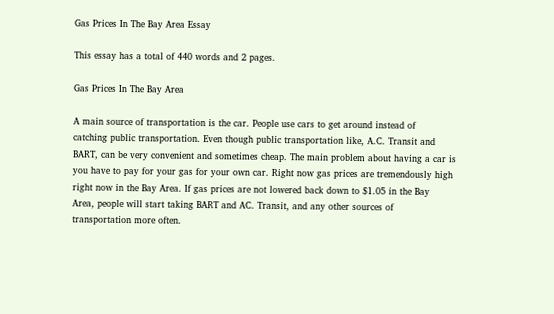Gas Prices In The Bay Area Essay

This essay has a total of 440 words and 2 pages.

Gas Prices In The Bay Area

A main source of transportation is the car. People use cars to get around instead of
catching public transportation. Even though public transportation like, A.C. Transit and
BART, can be very convenient and sometimes cheap. The main problem about having a car is
you have to pay for your gas for your own car. Right now gas prices are tremendously high
right now in the Bay Area. If gas prices are not lowered back down to $1.05 in the Bay
Area, people will start taking BART and AC. Transit, and any other sources of
transportation more often.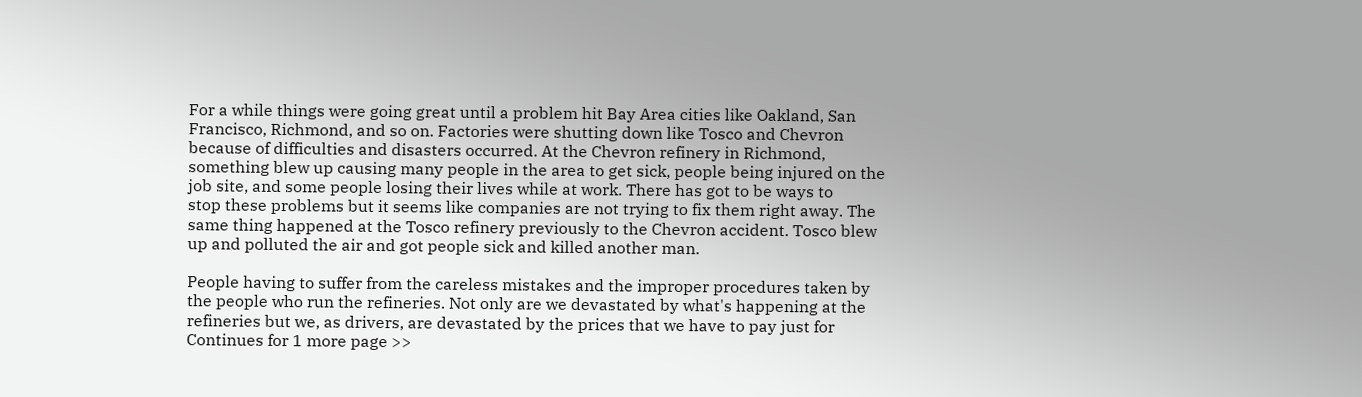For a while things were going great until a problem hit Bay Area cities like Oakland, San
Francisco, Richmond, and so on. Factories were shutting down like Tosco and Chevron
because of difficulties and disasters occurred. At the Chevron refinery in Richmond,
something blew up causing many people in the area to get sick, people being injured on the
job site, and some people losing their lives while at work. There has got to be ways to
stop these problems but it seems like companies are not trying to fix them right away. The
same thing happened at the Tosco refinery previously to the Chevron accident. Tosco blew
up and polluted the air and got people sick and killed another man.

People having to suffer from the careless mistakes and the improper procedures taken by
the people who run the refineries. Not only are we devastated by what's happening at the
refineries but we, as drivers, are devastated by the prices that we have to pay just for
Continues for 1 more page >>